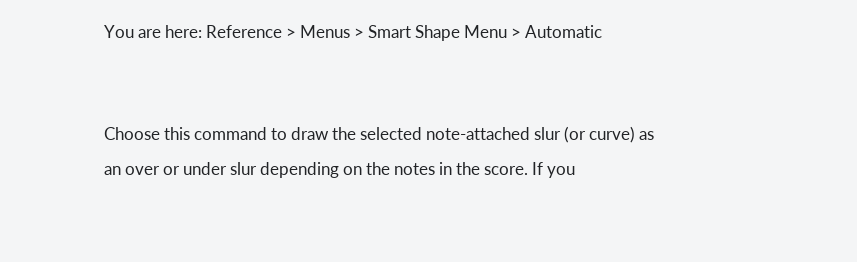You are here: Reference > Menus > Smart Shape Menu > Automatic


Choose this command to draw the selected note-attached slur (or curve) as an over or under slur depending on the notes in the score. If you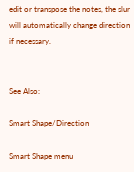edit or transpose the notes, the slur will automatically change direction if necessary.


See Also:

Smart Shape/Direction

Smart Shape menu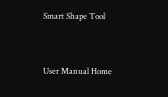Smart Shape Tool




User Manual Home